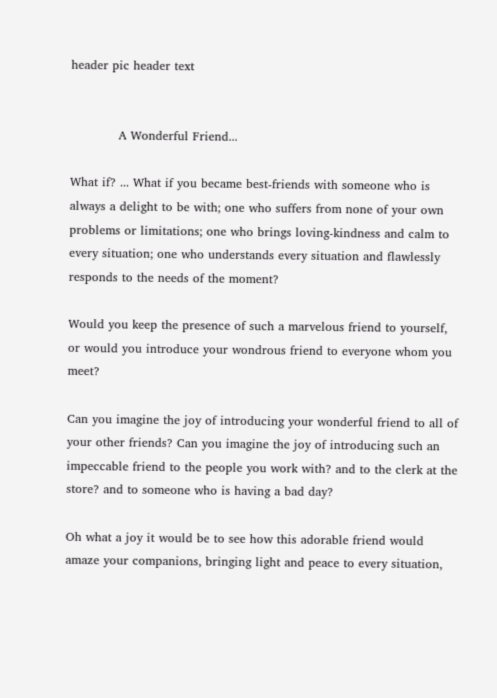header pic header text


            A Wonderful Friend...

What if? ... What if you became best-friends with someone who is always a delight to be with; one who suffers from none of your own problems or limitations; one who brings loving-kindness and calm to every situation; one who understands every situation and flawlessly responds to the needs of the moment?

Would you keep the presence of such a marvelous friend to yourself, or would you introduce your wondrous friend to everyone whom you meet?

Can you imagine the joy of introducing your wonderful friend to all of your other friends? Can you imagine the joy of introducing such an impeccable friend to the people you work with? and to the clerk at the store? and to someone who is having a bad day?

Oh what a joy it would be to see how this adorable friend would amaze your companions, bringing light and peace to every situation,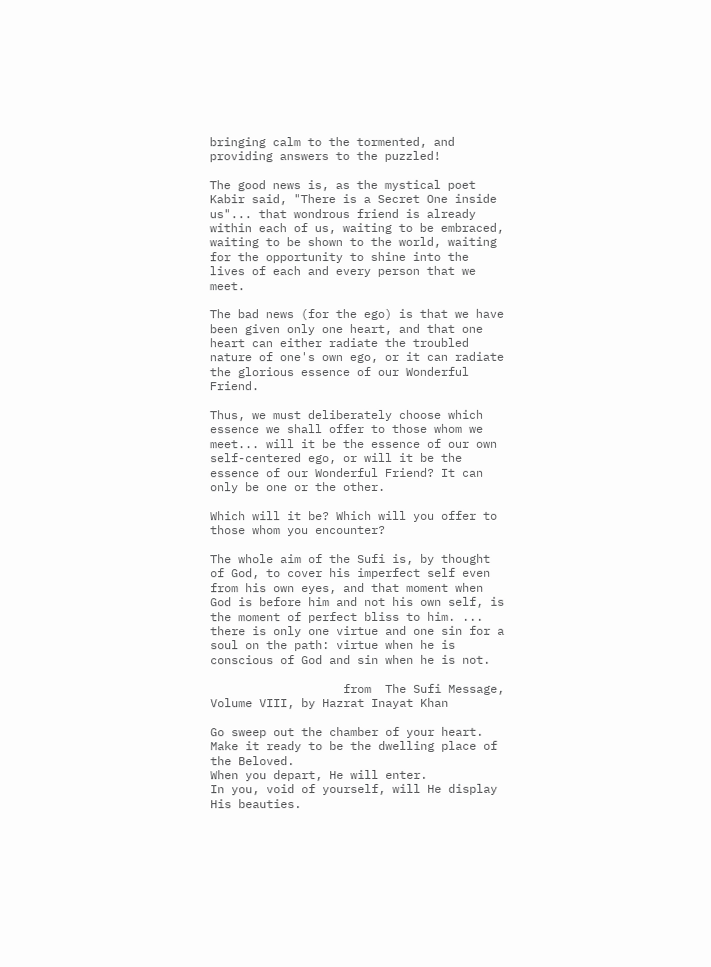bringing calm to the tormented, and providing answers to the puzzled!

The good news is, as the mystical poet Kabir said, "There is a Secret One inside us"... that wondrous friend is already within each of us, waiting to be embraced, waiting to be shown to the world, waiting for the opportunity to shine into the lives of each and every person that we meet.

The bad news (for the ego) is that we have been given only one heart, and that one heart can either radiate the troubled nature of one's own ego, or it can radiate the glorious essence of our Wonderful Friend.

Thus, we must deliberately choose which essence we shall offer to those whom we meet... will it be the essence of our own self-centered ego, or will it be the essence of our Wonderful Friend? It can only be one or the other.

Which will it be? Which will you offer to those whom you encounter?

The whole aim of the Sufi is, by thought of God, to cover his imperfect self even from his own eyes, and that moment when God is before him and not his own self, is the moment of perfect bliss to him. ... there is only one virtue and one sin for a soul on the path: virtue when he is conscious of God and sin when he is not.

                   from  The Sufi Message, Volume VIII, by Hazrat Inayat Khan

Go sweep out the chamber of your heart.
Make it ready to be the dwelling place of the Beloved.
When you depart, He will enter.
In you, void of yourself, will He display His beauties.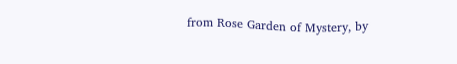from Rose Garden of Mystery, by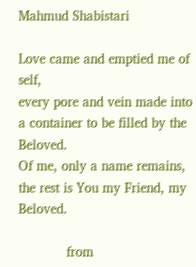Mahmud Shabistari

Love came and emptied me of self,
every pore and vein made into a container to be filled by the Beloved.
Of me, only a name remains,
the rest is You my Friend, my Beloved.

            from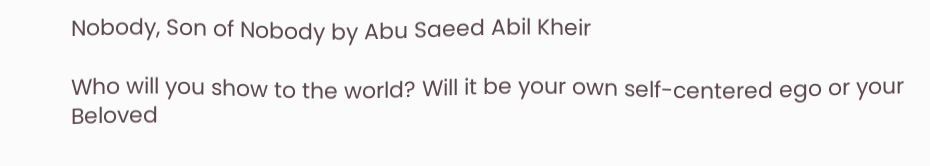Nobody, Son of Nobody by Abu Saeed Abil Kheir

Who will you show to the world? Will it be your own self-centered ego or your Beloved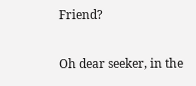Friend?

Oh dear seeker, in the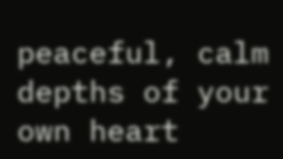peaceful, calm depths of your own heart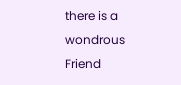there is a wondrous Friend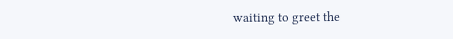waiting to greet the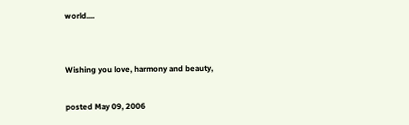world....


Wishing you love, harmony and beauty,

posted May 09, 2006